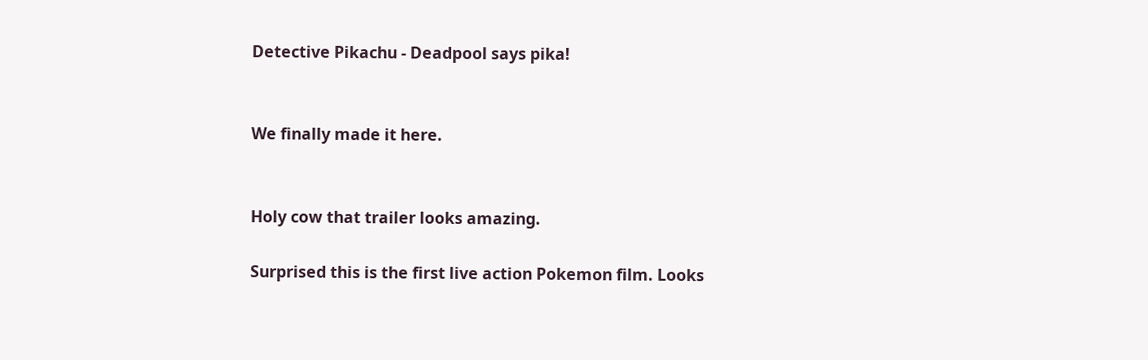Detective Pikachu - Deadpool says pika!


We finally made it here.


Holy cow that trailer looks amazing.

Surprised this is the first live action Pokemon film. Looks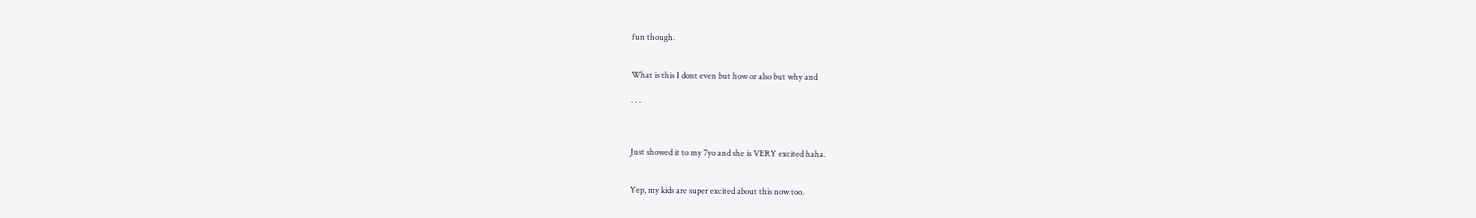fun though.


What is this I dont even but how or also but why and

. . .



Just showed it to my 7yo and she is VERY excited haha.


Yep, my kids are super excited about this now too.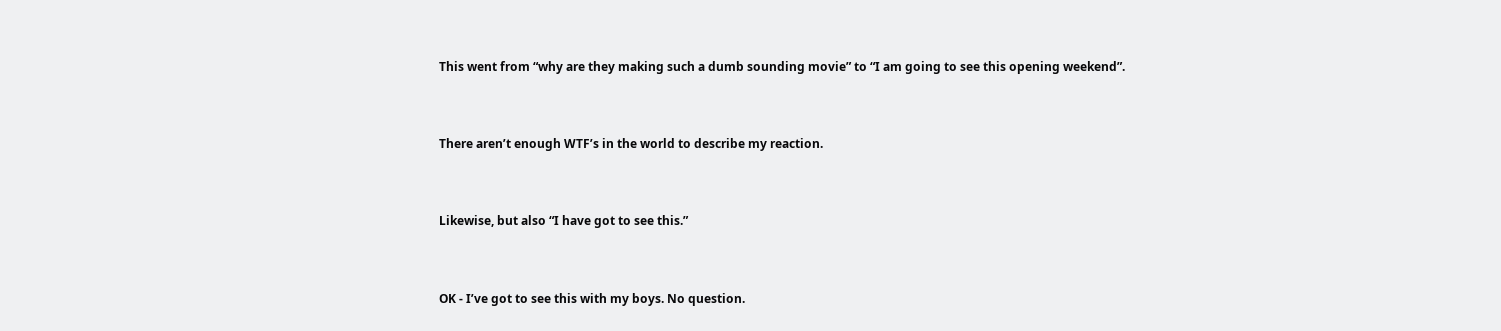This went from “why are they making such a dumb sounding movie” to “I am going to see this opening weekend”.


There aren’t enough WTF’s in the world to describe my reaction.


Likewise, but also “I have got to see this.”


OK - I’ve got to see this with my boys. No question.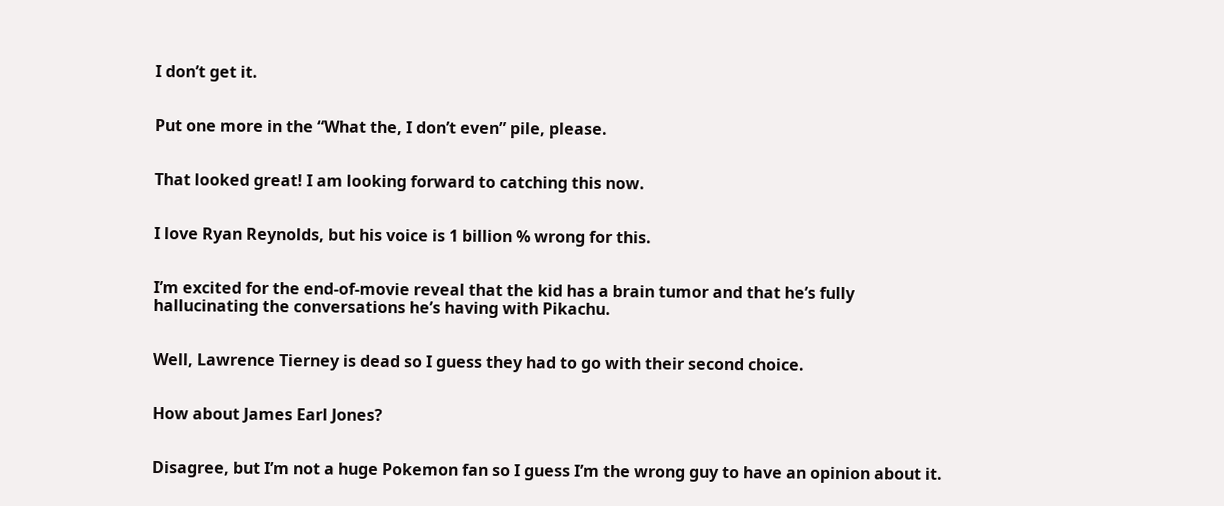I don’t get it.


Put one more in the “What the, I don’t even” pile, please.


That looked great! I am looking forward to catching this now.


I love Ryan Reynolds, but his voice is 1 billion % wrong for this.


I’m excited for the end-of-movie reveal that the kid has a brain tumor and that he’s fully hallucinating the conversations he’s having with Pikachu.


Well, Lawrence Tierney is dead so I guess they had to go with their second choice.


How about James Earl Jones?


Disagree, but I’m not a huge Pokemon fan so I guess I’m the wrong guy to have an opinion about it.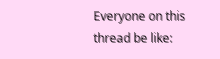Everyone on this thread be like: